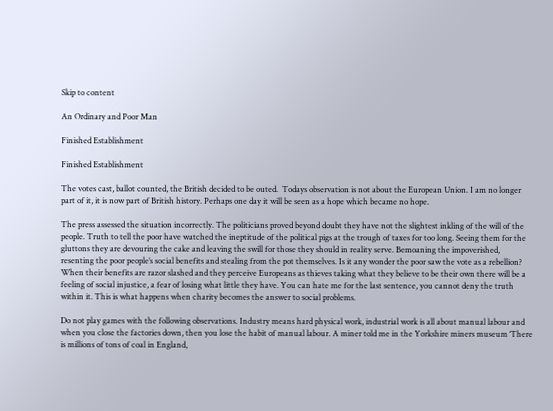Skip to content

An Ordinary and Poor Man

Finished Establishment

Finished Establishment

The votes cast, ballot counted, the British decided to be outed.  Todays observation is not about the European Union. I am no longer part of it, it is now part of British history. Perhaps one day it will be seen as a hope which became no hope.

The press assessed the situation incorrectly. The politicians proved beyond doubt they have not the slightest inkling of the will of the people. Truth to tell the poor have watched the ineptitude of the political pigs at the trough of taxes for too long. Seeing them for the gluttons they are devouring the cake and leaving the swill for those they should in reality serve. Bemoaning the impoverished, resenting the poor people’s social benefits and stealing from the pot themselves. Is it any wonder the poor saw the vote as a rebellion? When their benefits are razor slashed and they perceive Europeans as thieves taking what they believe to be their own there will be a feeling of social injustice, a fear of losing what little they have. You can hate me for the last sentence, you cannot deny the truth within it. This is what happens when charity becomes the answer to social problems.

Do not play games with the following observations. Industry means hard physical work, industrial work is all about manual labour and when you close the factories down, then you lose the habit of manual labour. A miner told me in the Yorkshire miners museum ‘There is millions of tons of coal in England,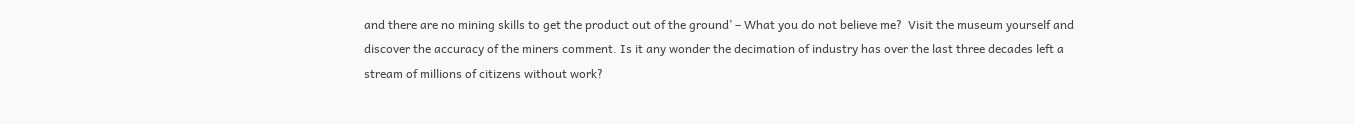and there are no mining skills to get the product out of the ground’ – What you do not believe me?  Visit the museum yourself and discover the accuracy of the miners comment. Is it any wonder the decimation of industry has over the last three decades left a stream of millions of citizens without work?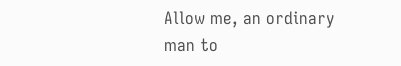Allow me, an ordinary man to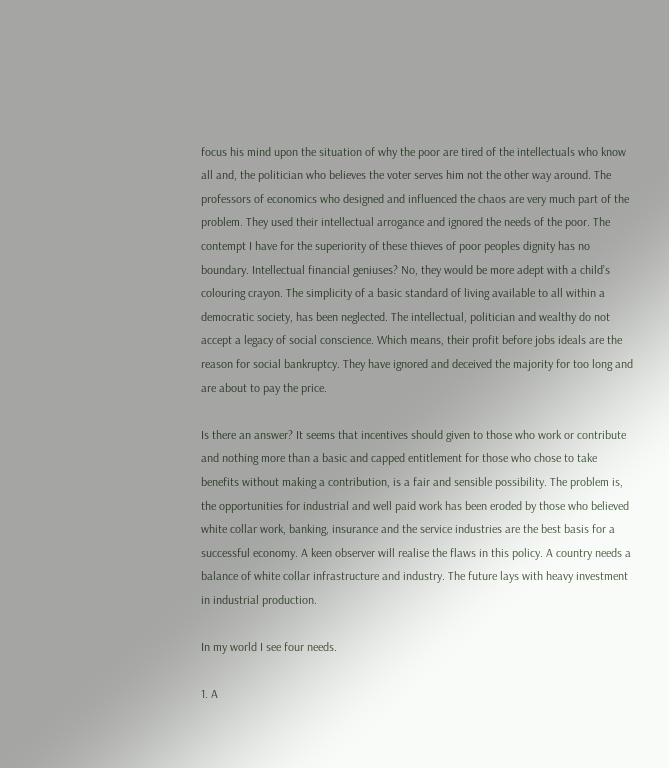focus his mind upon the situation of why the poor are tired of the intellectuals who know all and, the politician who believes the voter serves him not the other way around. The professors of economics who designed and influenced the chaos are very much part of the problem. They used their intellectual arrogance and ignored the needs of the poor. The contempt I have for the superiority of these thieves of poor peoples dignity has no boundary. Intellectual financial geniuses? No, they would be more adept with a child’s colouring crayon. The simplicity of a basic standard of living available to all within a democratic society, has been neglected. The intellectual, politician and wealthy do not accept a legacy of social conscience. Which means, their profit before jobs ideals are the reason for social bankruptcy. They have ignored and deceived the majority for too long and are about to pay the price.

Is there an answer? It seems that incentives should given to those who work or contribute and nothing more than a basic and capped entitlement for those who chose to take benefits without making a contribution, is a fair and sensible possibility. The problem is, the opportunities for industrial and well paid work has been eroded by those who believed white collar work, banking, insurance and the service industries are the best basis for a successful economy. A keen observer will realise the flaws in this policy. A country needs a balance of white collar infrastructure and industry. The future lays with heavy investment in industrial production.

In my world I see four needs.

1. A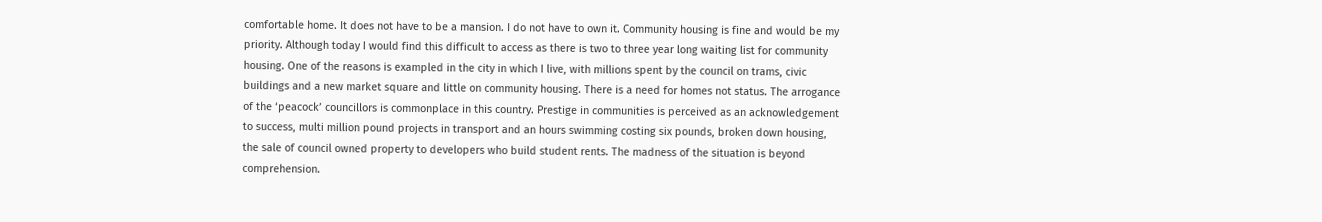comfortable home. It does not have to be a mansion. I do not have to own it. Community housing is fine and would be my priority. Although today I would find this difficult to access as there is two to three year long waiting list for community housing. One of the reasons is exampled in the city in which I live, with millions spent by the council on trams, civic buildings and a new market square and little on community housing. There is a need for homes not status. The arrogance of the ‘peacock’ councillors is commonplace in this country. Prestige in communities is perceived as an acknowledgement to success, multi million pound projects in transport and an hours swimming costing six pounds, broken down housing, the sale of council owned property to developers who build student rents. The madness of the situation is beyond comprehension.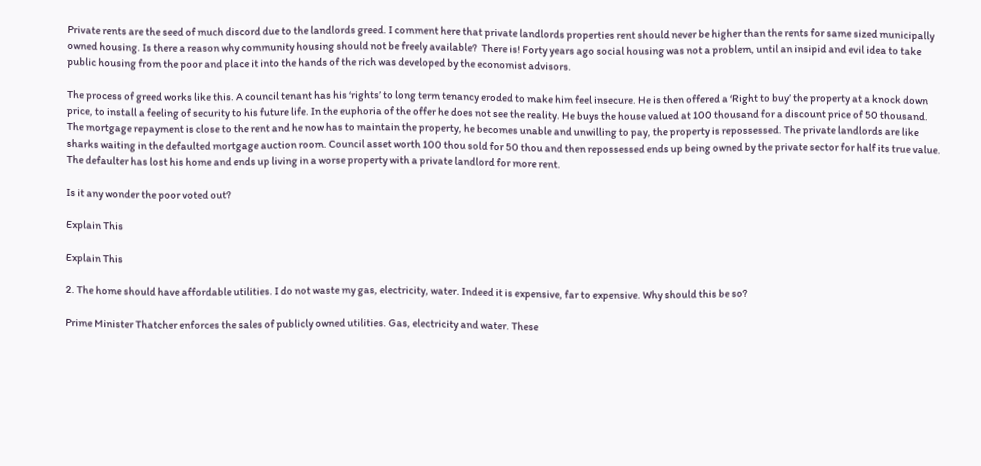Private rents are the seed of much discord due to the landlords greed. I comment here that private landlords properties rent should never be higher than the rents for same sized municipally owned housing. Is there a reason why community housing should not be freely available?  There is! Forty years ago social housing was not a problem, until an insipid and evil idea to take public housing from the poor and place it into the hands of the rich was developed by the economist advisors.

The process of greed works like this. A council tenant has his ‘rights’ to long term tenancy eroded to make him feel insecure. He is then offered a ‘Right to buy’ the property at a knock down price, to install a feeling of security to his future life. In the euphoria of the offer he does not see the reality. He buys the house valued at 100 thousand for a discount price of 50 thousand. The mortgage repayment is close to the rent and he now has to maintain the property, he becomes unable and unwilling to pay, the property is repossessed. The private landlords are like sharks waiting in the defaulted mortgage auction room. Council asset worth 100 thou sold for 50 thou and then repossessed ends up being owned by the private sector for half its true value. The defaulter has lost his home and ends up living in a worse property with a private landlord for more rent.

Is it any wonder the poor voted out?

Explain This

Explain This

2. The home should have affordable utilities. I do not waste my gas, electricity, water. Indeed it is expensive, far to expensive. Why should this be so?

Prime Minister Thatcher enforces the sales of publicly owned utilities. Gas, electricity and water. These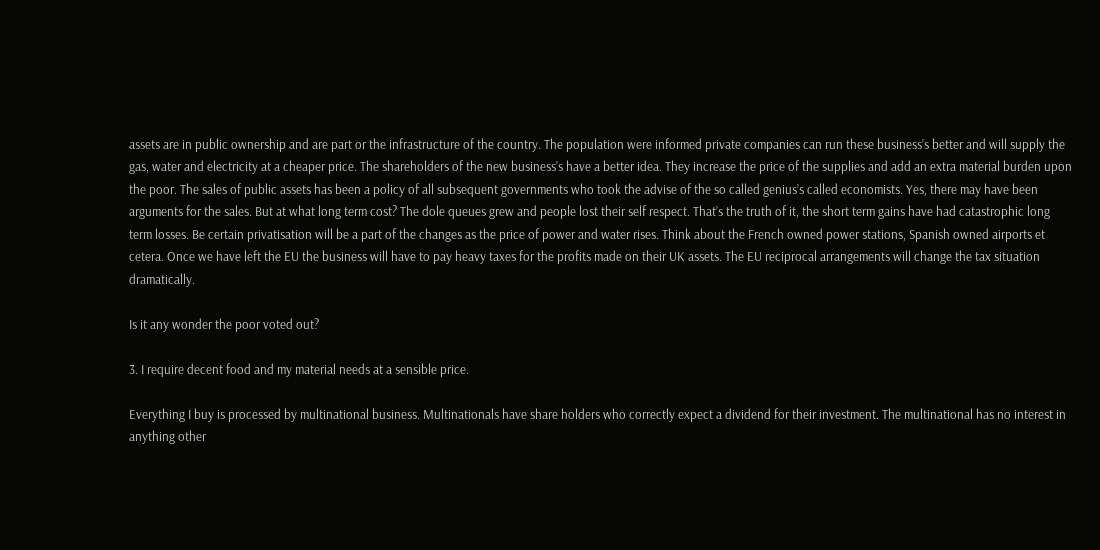assets are in public ownership and are part or the infrastructure of the country. The population were informed private companies can run these business’s better and will supply the gas, water and electricity at a cheaper price. The shareholders of the new business’s have a better idea. They increase the price of the supplies and add an extra material burden upon the poor. The sales of public assets has been a policy of all subsequent governments who took the advise of the so called genius’s called economists. Yes, there may have been arguments for the sales. But at what long term cost? The dole queues grew and people lost their self respect. That’s the truth of it, the short term gains have had catastrophic long term losses. Be certain privatisation will be a part of the changes as the price of power and water rises. Think about the French owned power stations, Spanish owned airports et cetera. Once we have left the EU the business will have to pay heavy taxes for the profits made on their UK assets. The EU reciprocal arrangements will change the tax situation dramatically.

Is it any wonder the poor voted out?

3. I require decent food and my material needs at a sensible price.

Everything I buy is processed by multinational business. Multinationals have share holders who correctly expect a dividend for their investment. The multinational has no interest in anything other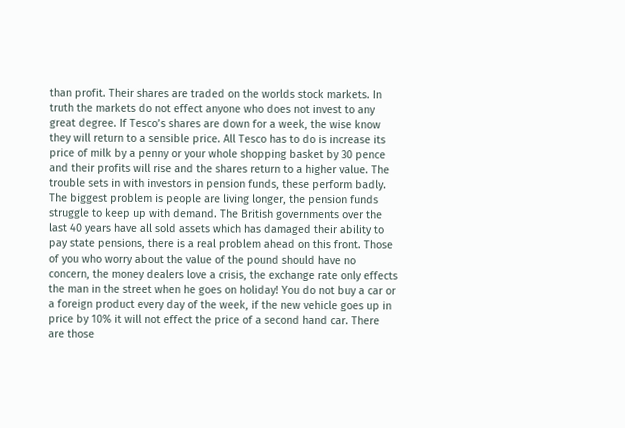than profit. Their shares are traded on the worlds stock markets. In truth the markets do not effect anyone who does not invest to any great degree. If Tesco’s shares are down for a week, the wise know they will return to a sensible price. All Tesco has to do is increase its price of milk by a penny or your whole shopping basket by 30 pence and their profits will rise and the shares return to a higher value. The trouble sets in with investors in pension funds, these perform badly. The biggest problem is people are living longer, the pension funds struggle to keep up with demand. The British governments over the last 40 years have all sold assets which has damaged their ability to pay state pensions, there is a real problem ahead on this front. Those of you who worry about the value of the pound should have no concern, the money dealers love a crisis, the exchange rate only effects the man in the street when he goes on holiday! You do not buy a car or a foreign product every day of the week, if the new vehicle goes up in price by 10% it will not effect the price of a second hand car. There are those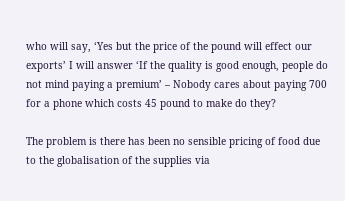who will say, ‘Yes but the price of the pound will effect our exports’ I will answer ‘If the quality is good enough, people do not mind paying a premium’ – Nobody cares about paying 700 for a phone which costs 45 pound to make do they?

The problem is there has been no sensible pricing of food due to the globalisation of the supplies via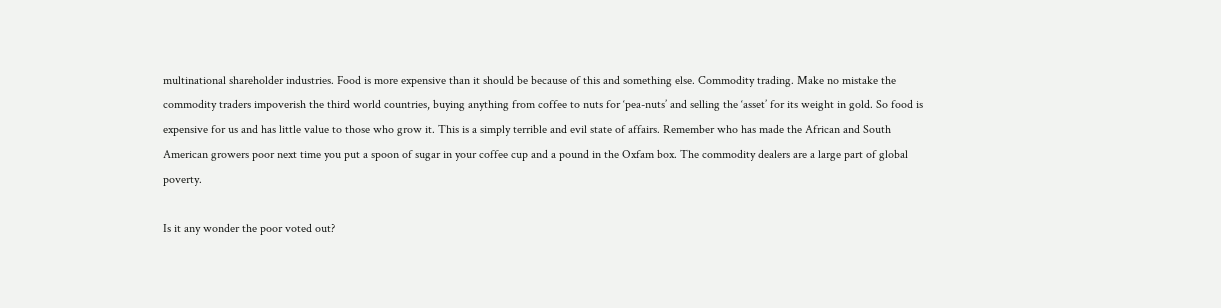multinational shareholder industries. Food is more expensive than it should be because of this and something else. Commodity trading. Make no mistake the commodity traders impoverish the third world countries, buying anything from coffee to nuts for ‘pea-nuts’ and selling the ‘asset’ for its weight in gold. So food is expensive for us and has little value to those who grow it. This is a simply terrible and evil state of affairs. Remember who has made the African and South American growers poor next time you put a spoon of sugar in your coffee cup and a pound in the Oxfam box. The commodity dealers are a large part of global poverty.

Is it any wonder the poor voted out?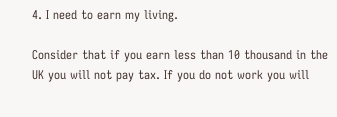4. I need to earn my living.

Consider that if you earn less than 10 thousand in the UK you will not pay tax. If you do not work you will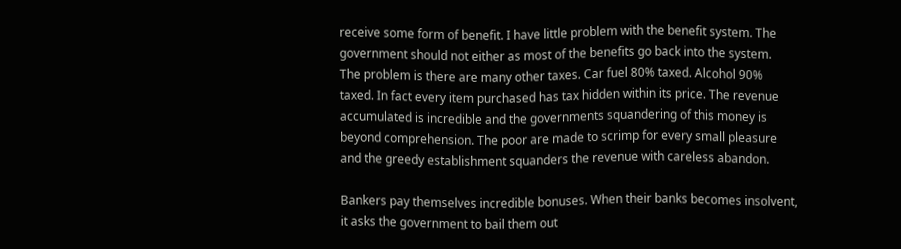receive some form of benefit. I have little problem with the benefit system. The government should not either as most of the benefits go back into the system.  The problem is there are many other taxes. Car fuel 80% taxed. Alcohol 90% taxed. In fact every item purchased has tax hidden within its price. The revenue accumulated is incredible and the governments squandering of this money is beyond comprehension. The poor are made to scrimp for every small pleasure and the greedy establishment squanders the revenue with careless abandon.

Bankers pay themselves incredible bonuses. When their banks becomes insolvent, it asks the government to bail them out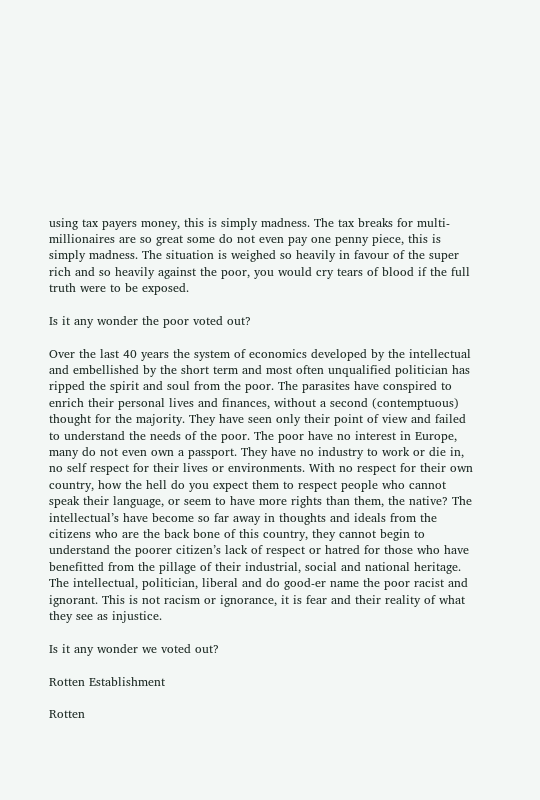using tax payers money, this is simply madness. The tax breaks for multi-millionaires are so great some do not even pay one penny piece, this is simply madness. The situation is weighed so heavily in favour of the super rich and so heavily against the poor, you would cry tears of blood if the full truth were to be exposed.

Is it any wonder the poor voted out?

Over the last 40 years the system of economics developed by the intellectual and embellished by the short term and most often unqualified politician has ripped the spirit and soul from the poor. The parasites have conspired to enrich their personal lives and finances, without a second (contemptuous) thought for the majority. They have seen only their point of view and failed to understand the needs of the poor. The poor have no interest in Europe, many do not even own a passport. They have no industry to work or die in, no self respect for their lives or environments. With no respect for their own country, how the hell do you expect them to respect people who cannot speak their language, or seem to have more rights than them, the native? The intellectual’s have become so far away in thoughts and ideals from the citizens who are the back bone of this country, they cannot begin to understand the poorer citizen’s lack of respect or hatred for those who have benefitted from the pillage of their industrial, social and national heritage. The intellectual, politician, liberal and do good-er name the poor racist and ignorant. This is not racism or ignorance, it is fear and their reality of what they see as injustice.

Is it any wonder we voted out?

Rotten Establishment

Rotten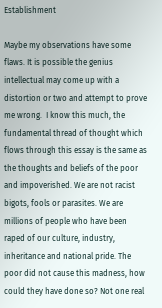Establishment

Maybe my observations have some flaws. It is possible the genius intellectual may come up with a distortion or two and attempt to prove me wrong.  I know this much, the fundamental thread of thought which flows through this essay is the same as the thoughts and beliefs of the poor and impoverished. We are not racist bigots, fools or parasites. We are millions of people who have been raped of our culture, industry, inheritance and national pride. The poor did not cause this madness, how could they have done so? Not one real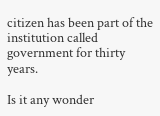citizen has been part of the institution called government for thirty years.

Is it any wonder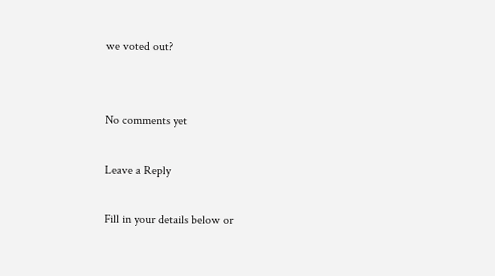we voted out?


No comments yet

Leave a Reply

Fill in your details below or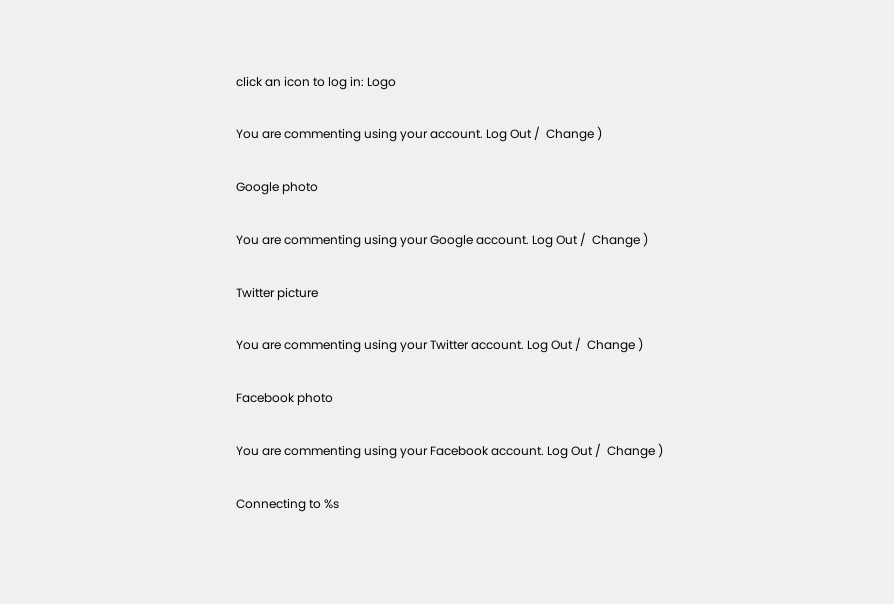click an icon to log in: Logo

You are commenting using your account. Log Out /  Change )

Google photo

You are commenting using your Google account. Log Out /  Change )

Twitter picture

You are commenting using your Twitter account. Log Out /  Change )

Facebook photo

You are commenting using your Facebook account. Log Out /  Change )

Connecting to %s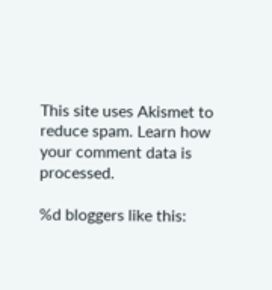This site uses Akismet to reduce spam. Learn how your comment data is processed.

%d bloggers like this: